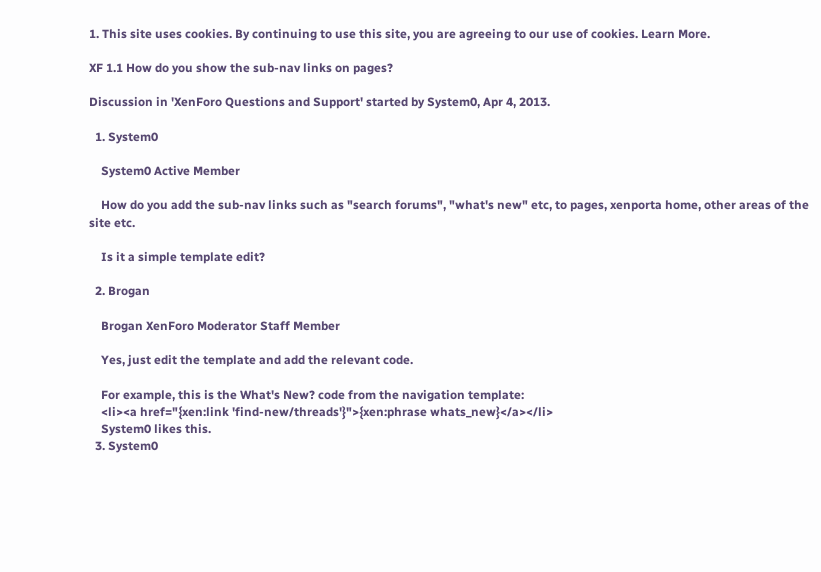1. This site uses cookies. By continuing to use this site, you are agreeing to our use of cookies. Learn More.

XF 1.1 How do you show the sub-nav links on pages?

Discussion in 'XenForo Questions and Support' started by System0, Apr 4, 2013.

  1. System0

    System0 Active Member

    How do you add the sub-nav links such as "search forums", "what's new" etc, to pages, xenporta home, other areas of the site etc.

    Is it a simple template edit?

  2. Brogan

    Brogan XenForo Moderator Staff Member

    Yes, just edit the template and add the relevant code.

    For example, this is the What's New? code from the navigation template:
    <li><a href="{xen:link 'find-new/threads'}">{xen:phrase whats_new}</a></li>
    System0 likes this.
  3. System0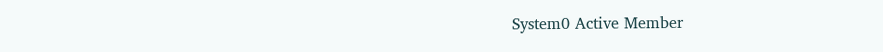System0 Active Member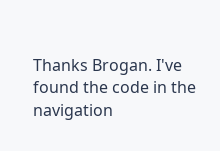Thanks Brogan. I've found the code in the navigation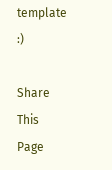template :)

Share This Page